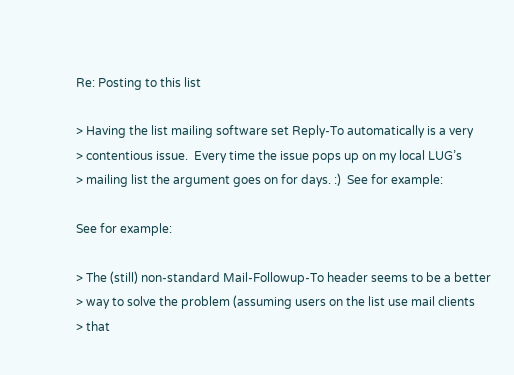Re: Posting to this list

> Having the list mailing software set Reply-To automatically is a very
> contentious issue.  Every time the issue pops up on my local LUG’s
> mailing list the argument goes on for days. :)  See for example:

See for example:

> The (still) non-standard Mail-Followup-To header seems to be a better
> way to solve the problem (assuming users on the list use mail clients
> that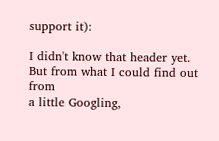support it):

I didn't know that header yet. But from what I could find out from
a little Googling,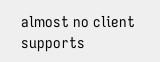almost no client supports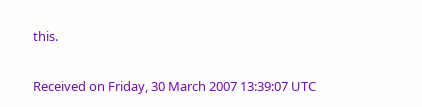this.

Received on Friday, 30 March 2007 13:39:07 UTC